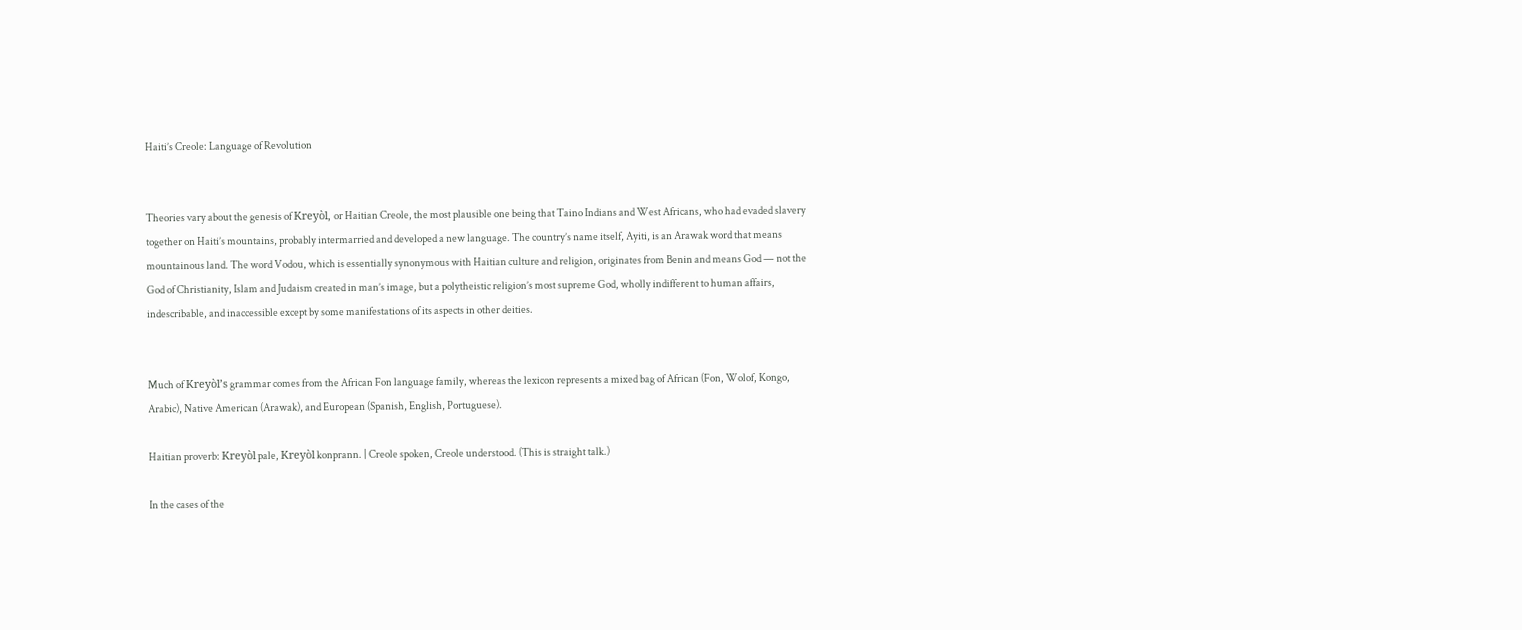Haiti’s Creole: Language of Revolution


Theories vary about the genesis of Kreyòl, or Haitian Creole, the most plausible one being that Taino Indians and West Africans, who had evaded slavery together on Haiti’s mountains, probably intermarried and developed a new language. The country’s name itself, Ayiti, is an Arawak word that means mountainous land. The word Vodou, which is essentially synonymous with Haitian culture and religion, originates from Benin and means God — not the God of Christianity, Islam and Judaism created in man’s image, but a polytheistic religion’s most supreme God, wholly indifferent to human affairs, indescribable, and inaccessible except by some manifestations of its aspects in other deities.


Much of Kreyòl’s grammar comes from the African Fon language family, whereas the lexicon represents a mixed bag of African (Fon, Wolof, Kongo, Arabic), Native American (Arawak), and European (Spanish, English, Portuguese).

Haitian proverb: Kreyòl pale, Kreyòl konprann. | Creole spoken, Creole understood. (This is straight talk.)

In the cases of the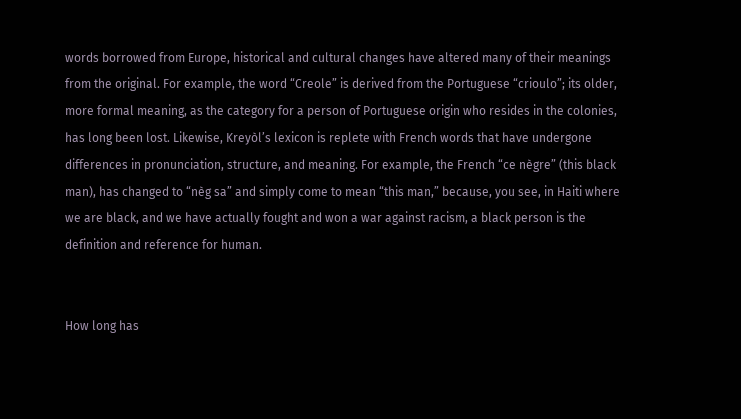words borrowed from Europe, historical and cultural changes have altered many of their meanings from the original. For example, the word “Creole” is derived from the Portuguese “crioulo”; its older, more formal meaning, as the category for a person of Portuguese origin who resides in the colonies, has long been lost. Likewise, Kreyòl’s lexicon is replete with French words that have undergone differences in pronunciation, structure, and meaning. For example, the French “ce nègre” (this black man), has changed to “nèg sa” and simply come to mean “this man,” because, you see, in Haiti where we are black, and we have actually fought and won a war against racism, a black person is the definition and reference for human.


How long has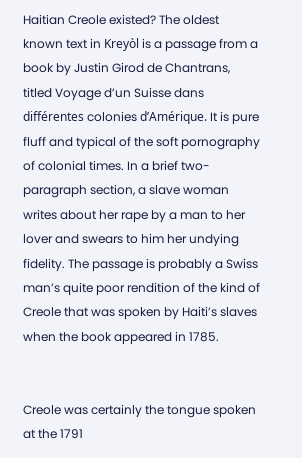Haitian Creole existed? The oldest known text in Kreyòl is a passage from a book by Justin Girod de Chantrans, titled Voyage d’un Suisse dans différentes colonies d’Amérique. It is pure fluff and typical of the soft pornography of colonial times. In a brief two-paragraph section, a slave woman writes about her rape by a man to her lover and swears to him her undying fidelity. The passage is probably a Swiss man’s quite poor rendition of the kind of Creole that was spoken by Haiti’s slaves when the book appeared in 1785.


Creole was certainly the tongue spoken at the 1791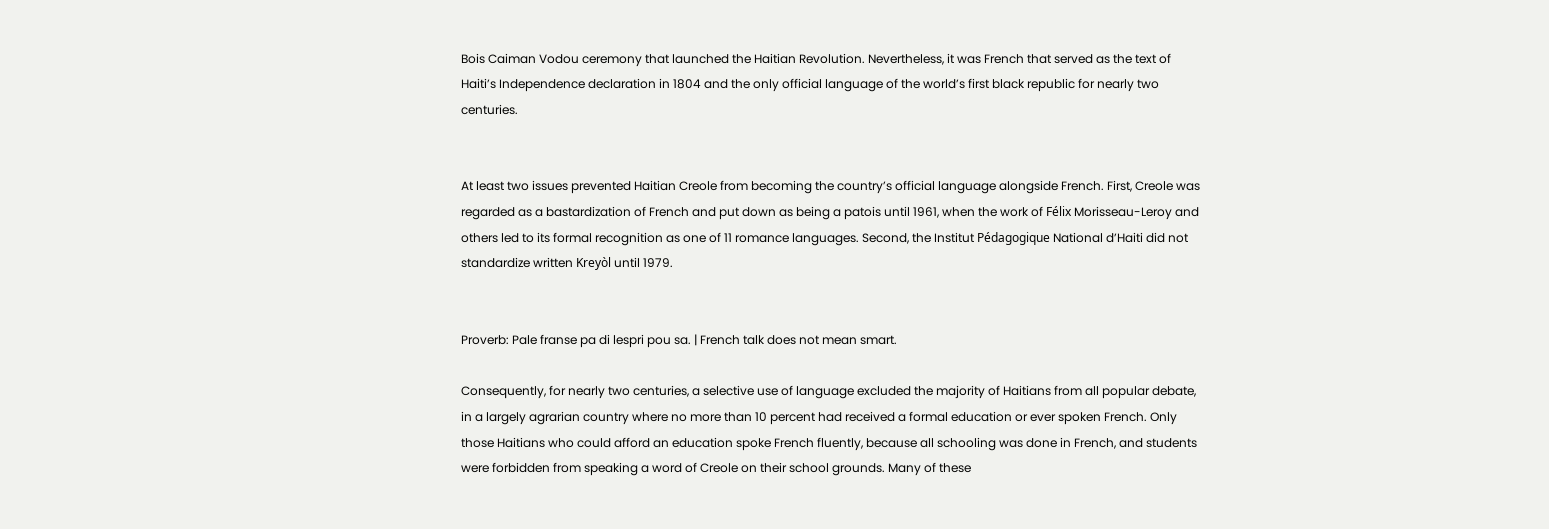Bois Caiman Vodou ceremony that launched the Haitian Revolution. Nevertheless, it was French that served as the text of Haiti’s Independence declaration in 1804 and the only official language of the world’s first black republic for nearly two centuries.


At least two issues prevented Haitian Creole from becoming the country’s official language alongside French. First, Creole was regarded as a bastardization of French and put down as being a patois until 1961, when the work of Félix Morisseau-Leroy and others led to its formal recognition as one of 11 romance languages. Second, the Institut Pédagogique National d’Haiti did not standardize written Kreyòl until 1979.


Proverb: Pale franse pa di lespri pou sa. | French talk does not mean smart.

Consequently, for nearly two centuries, a selective use of language excluded the majority of Haitians from all popular debate, in a largely agrarian country where no more than 10 percent had received a formal education or ever spoken French. Only those Haitians who could afford an education spoke French fluently, because all schooling was done in French, and students were forbidden from speaking a word of Creole on their school grounds. Many of these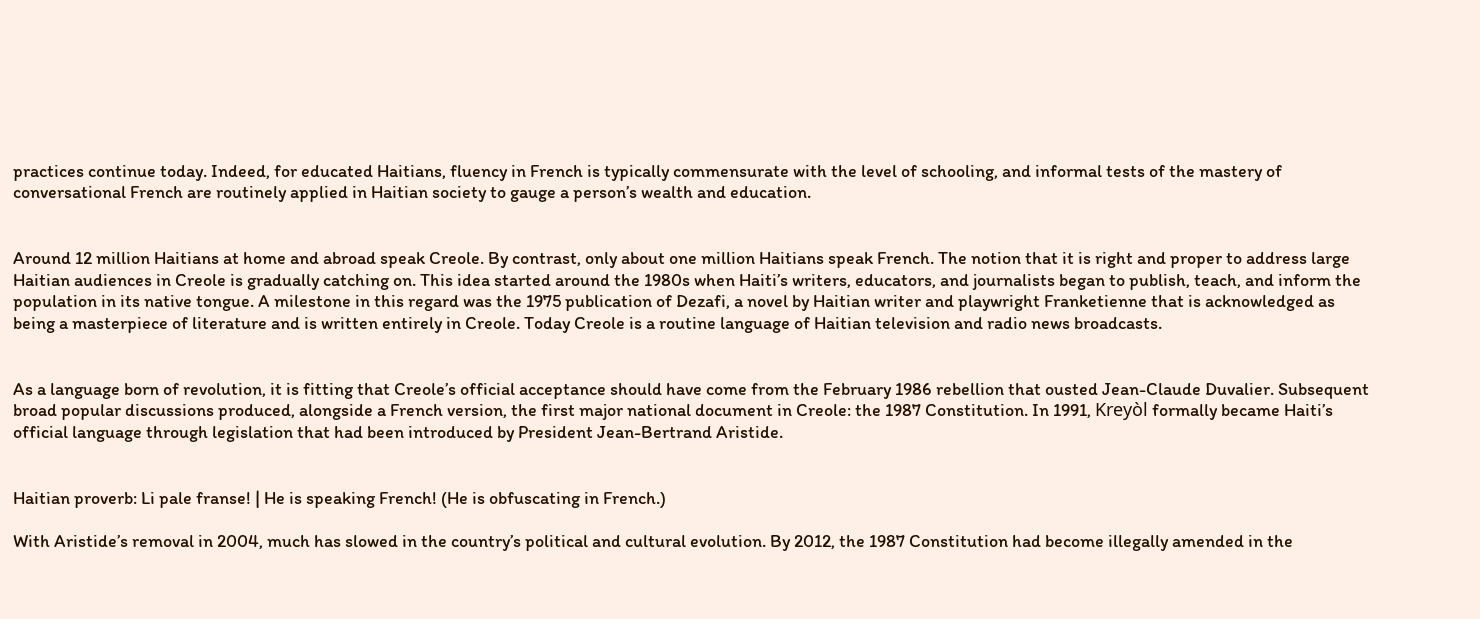practices continue today. Indeed, for educated Haitians, fluency in French is typically commensurate with the level of schooling, and informal tests of the mastery of conversational French are routinely applied in Haitian society to gauge a person’s wealth and education.


Around 12 million Haitians at home and abroad speak Creole. By contrast, only about one million Haitians speak French. The notion that it is right and proper to address large Haitian audiences in Creole is gradually catching on. This idea started around the 1980s when Haiti’s writers, educators, and journalists began to publish, teach, and inform the population in its native tongue. A milestone in this regard was the 1975 publication of Dezafi, a novel by Haitian writer and playwright Franketienne that is acknowledged as being a masterpiece of literature and is written entirely in Creole. Today Creole is a routine language of Haitian television and radio news broadcasts.


As a language born of revolution, it is fitting that Creole’s official acceptance should have come from the February 1986 rebellion that ousted Jean-Claude Duvalier. Subsequent broad popular discussions produced, alongside a French version, the first major national document in Creole: the 1987 Constitution. In 1991, Kreyòl formally became Haiti’s official language through legislation that had been introduced by President Jean-Bertrand Aristide.


Haitian proverb: Li pale franse! | He is speaking French! (He is obfuscating in French.)

With Aristide’s removal in 2004, much has slowed in the country’s political and cultural evolution. By 2012, the 1987 Constitution had become illegally amended in the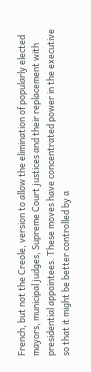French, but not the Creole, version to allow the elimination of popularly elected mayors, municipal judges, Supreme Court justices and their replacement with presidential appointees. These moves have concentrated power in the executive so that it might be better controlled by a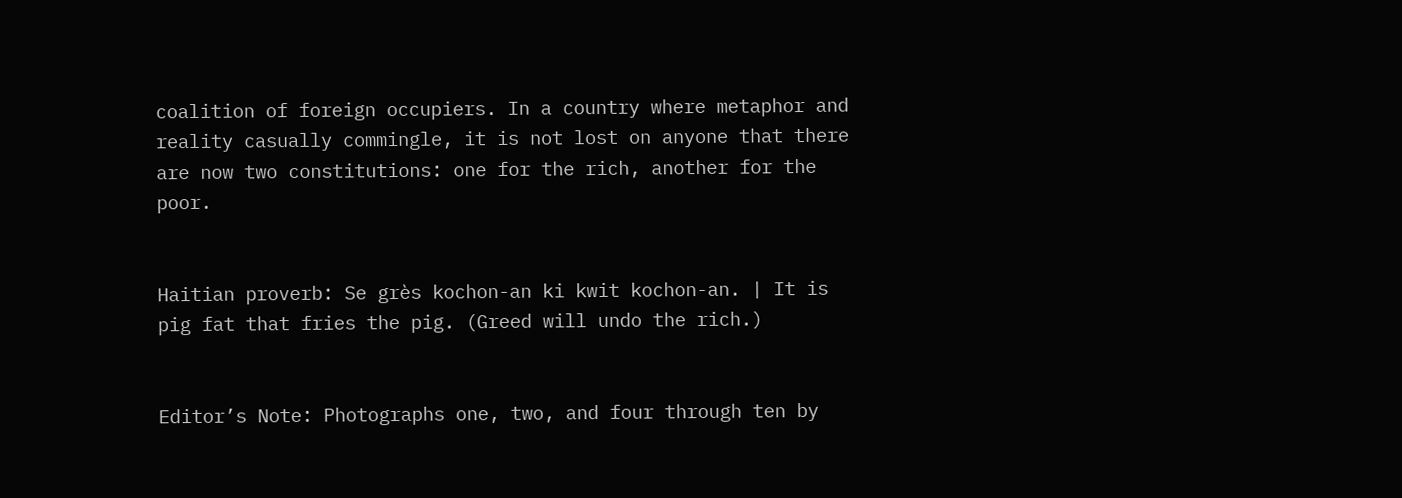coalition of foreign occupiers. In a country where metaphor and reality casually commingle, it is not lost on anyone that there are now two constitutions: one for the rich, another for the poor.


Haitian proverb: Se grès kochon-an ki kwit kochon-an. | It is pig fat that fries the pig. (Greed will undo the rich.)


Editor’s Note: Photographs one, two, and four through ten by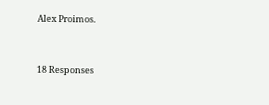Alex Proimos.



18 Responses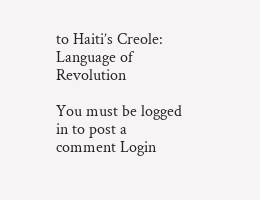to Haiti’s Creole: Language of Revolution

You must be logged in to post a comment Login